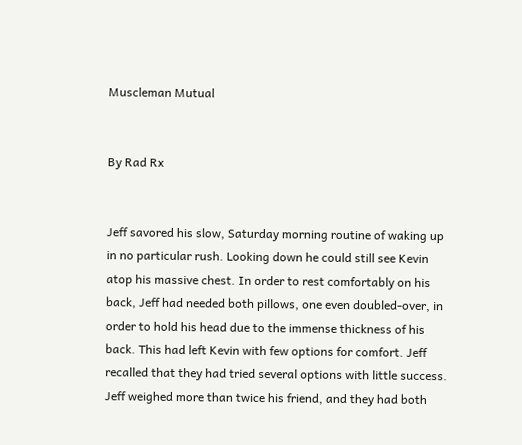Muscleman Mutual


By Rad Rx


Jeff savored his slow, Saturday morning routine of waking up in no particular rush. Looking down he could still see Kevin atop his massive chest. In order to rest comfortably on his back, Jeff had needed both pillows, one even doubled-over, in order to hold his head due to the immense thickness of his back. This had left Kevin with few options for comfort. Jeff recalled that they had tried several options with little success. Jeff weighed more than twice his friend, and they had both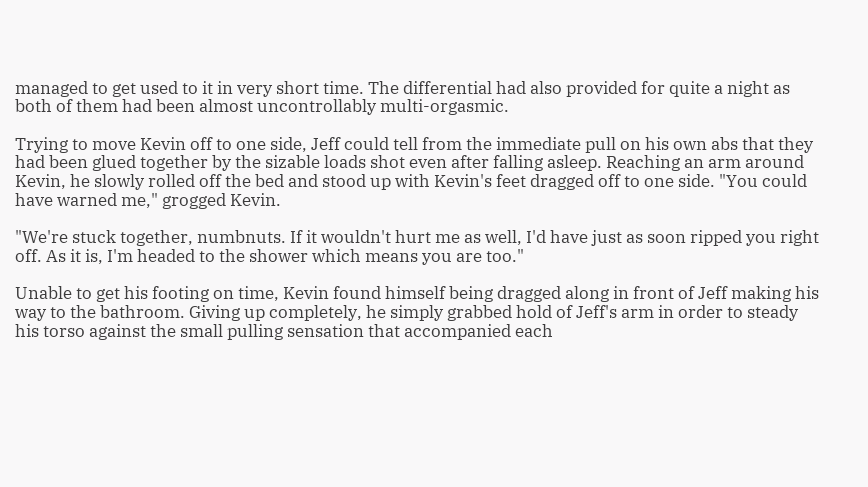managed to get used to it in very short time. The differential had also provided for quite a night as both of them had been almost uncontrollably multi-orgasmic.

Trying to move Kevin off to one side, Jeff could tell from the immediate pull on his own abs that they had been glued together by the sizable loads shot even after falling asleep. Reaching an arm around Kevin, he slowly rolled off the bed and stood up with Kevin's feet dragged off to one side. "You could have warned me," grogged Kevin.

"We're stuck together, numbnuts. If it wouldn't hurt me as well, I'd have just as soon ripped you right off. As it is, I'm headed to the shower which means you are too."

Unable to get his footing on time, Kevin found himself being dragged along in front of Jeff making his way to the bathroom. Giving up completely, he simply grabbed hold of Jeff's arm in order to steady his torso against the small pulling sensation that accompanied each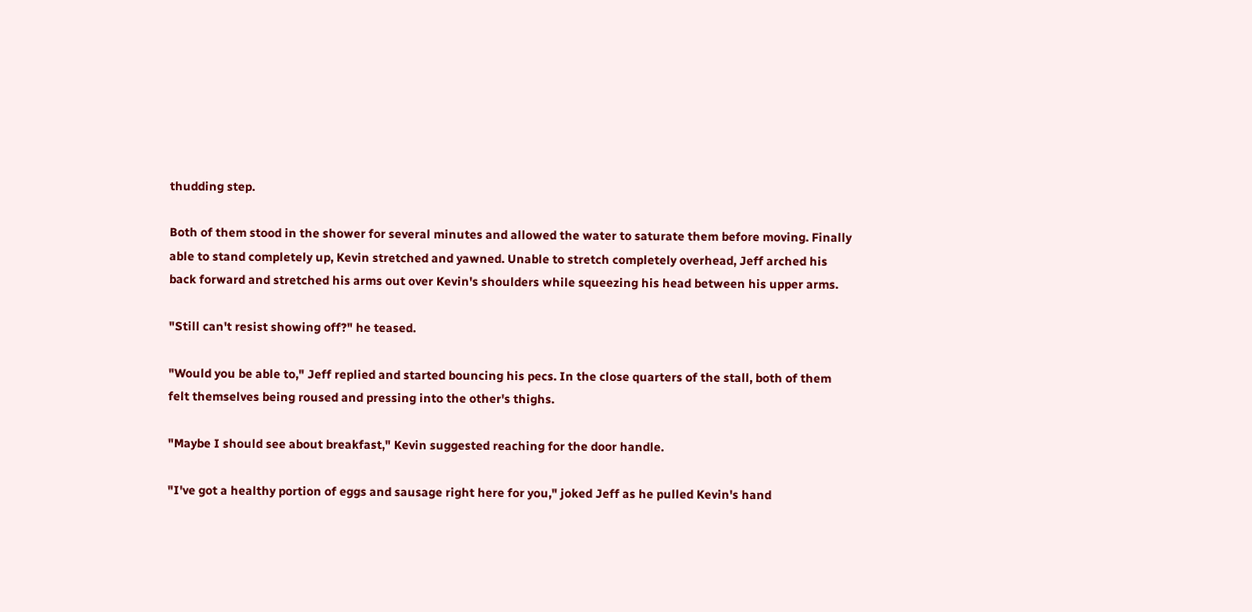thudding step.

Both of them stood in the shower for several minutes and allowed the water to saturate them before moving. Finally able to stand completely up, Kevin stretched and yawned. Unable to stretch completely overhead, Jeff arched his back forward and stretched his arms out over Kevin's shoulders while squeezing his head between his upper arms.

"Still can't resist showing off?" he teased.

"Would you be able to," Jeff replied and started bouncing his pecs. In the close quarters of the stall, both of them felt themselves being roused and pressing into the other's thighs.

"Maybe I should see about breakfast," Kevin suggested reaching for the door handle.

"I've got a healthy portion of eggs and sausage right here for you," joked Jeff as he pulled Kevin's hand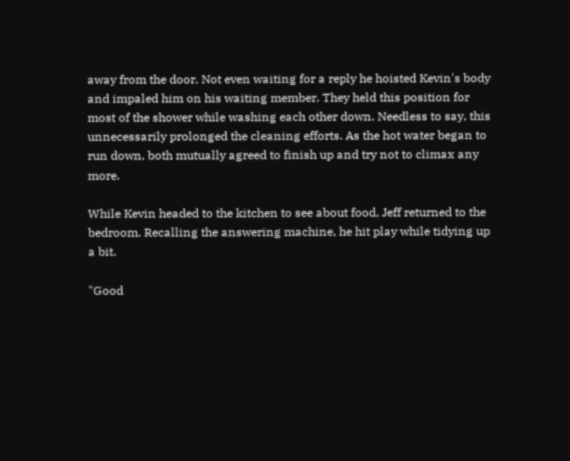away from the door. Not even waiting for a reply he hoisted Kevin's body and impaled him on his waiting member. They held this position for most of the shower while washing each other down. Needless to say, this unnecessarily prolonged the cleaning efforts. As the hot water began to run down, both mutually agreed to finish up and try not to climax any more.

While Kevin headed to the kitchen to see about food, Jeff returned to the bedroom. Recalling the answering machine, he hit play while tidying up a bit.

"Good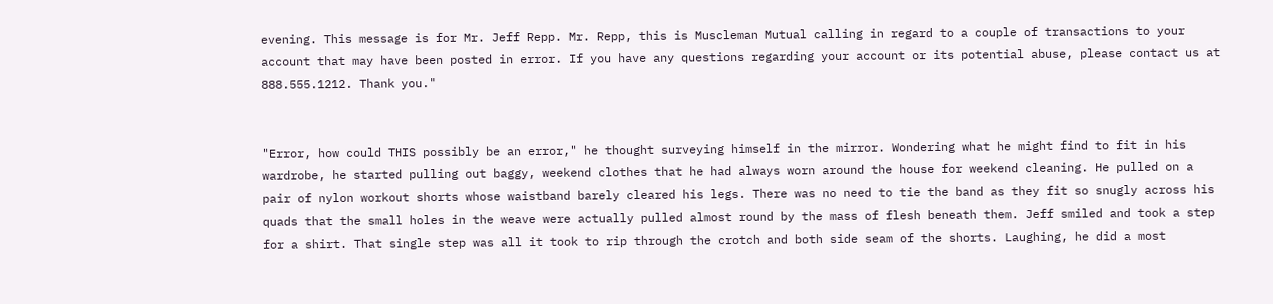evening. This message is for Mr. Jeff Repp. Mr. Repp, this is Muscleman Mutual calling in regard to a couple of transactions to your account that may have been posted in error. If you have any questions regarding your account or its potential abuse, please contact us at 888.555.1212. Thank you."


"Error, how could THIS possibly be an error," he thought surveying himself in the mirror. Wondering what he might find to fit in his wardrobe, he started pulling out baggy, weekend clothes that he had always worn around the house for weekend cleaning. He pulled on a pair of nylon workout shorts whose waistband barely cleared his legs. There was no need to tie the band as they fit so snugly across his quads that the small holes in the weave were actually pulled almost round by the mass of flesh beneath them. Jeff smiled and took a step for a shirt. That single step was all it took to rip through the crotch and both side seam of the shorts. Laughing, he did a most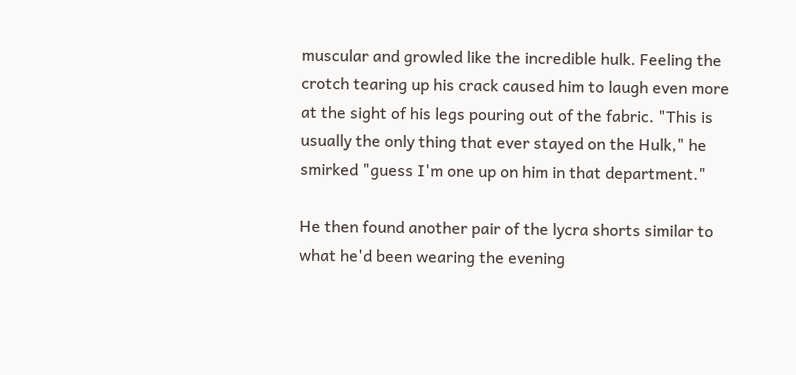muscular and growled like the incredible hulk. Feeling the crotch tearing up his crack caused him to laugh even more at the sight of his legs pouring out of the fabric. "This is usually the only thing that ever stayed on the Hulk," he smirked "guess I'm one up on him in that department."

He then found another pair of the lycra shorts similar to what he'd been wearing the evening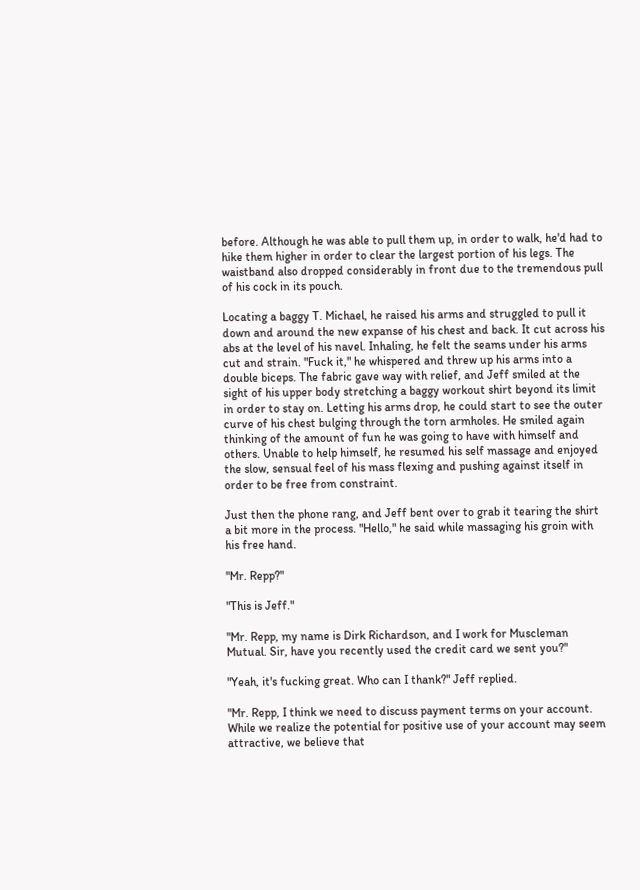before. Although he was able to pull them up, in order to walk, he'd had to hike them higher in order to clear the largest portion of his legs. The waistband also dropped considerably in front due to the tremendous pull of his cock in its pouch.

Locating a baggy T. Michael, he raised his arms and struggled to pull it down and around the new expanse of his chest and back. It cut across his abs at the level of his navel. Inhaling, he felt the seams under his arms cut and strain. "Fuck it," he whispered and threw up his arms into a double biceps. The fabric gave way with relief, and Jeff smiled at the sight of his upper body stretching a baggy workout shirt beyond its limit in order to stay on. Letting his arms drop, he could start to see the outer curve of his chest bulging through the torn armholes. He smiled again thinking of the amount of fun he was going to have with himself and others. Unable to help himself, he resumed his self massage and enjoyed the slow, sensual feel of his mass flexing and pushing against itself in order to be free from constraint.

Just then the phone rang, and Jeff bent over to grab it tearing the shirt a bit more in the process. "Hello," he said while massaging his groin with his free hand.

"Mr. Repp?"

"This is Jeff."

"Mr. Repp, my name is Dirk Richardson, and I work for Muscleman Mutual. Sir, have you recently used the credit card we sent you?"

"Yeah, it's fucking great. Who can I thank?" Jeff replied.

"Mr. Repp, I think we need to discuss payment terms on your account. While we realize the potential for positive use of your account may seem attractive, we believe that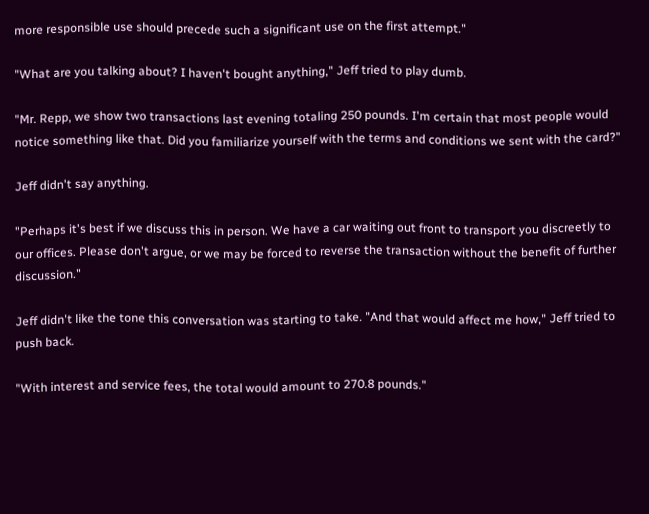more responsible use should precede such a significant use on the first attempt."

"What are you talking about? I haven't bought anything," Jeff tried to play dumb.

"Mr. Repp, we show two transactions last evening totaling 250 pounds. I'm certain that most people would notice something like that. Did you familiarize yourself with the terms and conditions we sent with the card?"

Jeff didn't say anything.

"Perhaps it's best if we discuss this in person. We have a car waiting out front to transport you discreetly to our offices. Please don't argue, or we may be forced to reverse the transaction without the benefit of further discussion."

Jeff didn't like the tone this conversation was starting to take. "And that would affect me how," Jeff tried to push back.

"With interest and service fees, the total would amount to 270.8 pounds."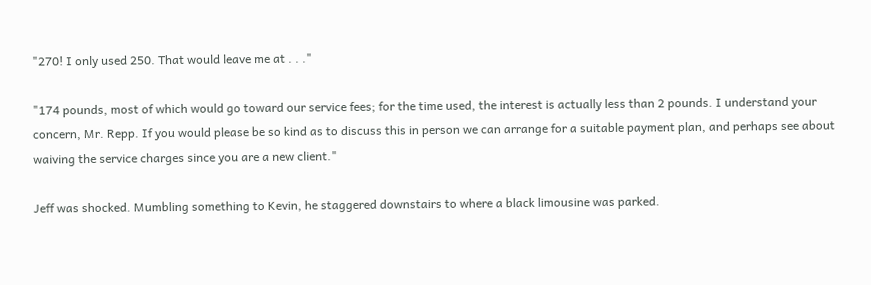"270! I only used 250. That would leave me at . . ."

"174 pounds, most of which would go toward our service fees; for the time used, the interest is actually less than 2 pounds. I understand your concern, Mr. Repp. If you would please be so kind as to discuss this in person we can arrange for a suitable payment plan, and perhaps see about waiving the service charges since you are a new client."

Jeff was shocked. Mumbling something to Kevin, he staggered downstairs to where a black limousine was parked.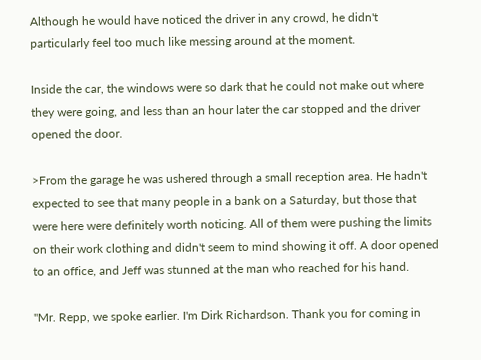Although he would have noticed the driver in any crowd, he didn't particularly feel too much like messing around at the moment.

Inside the car, the windows were so dark that he could not make out where they were going, and less than an hour later the car stopped and the driver opened the door.

>From the garage he was ushered through a small reception area. He hadn't expected to see that many people in a bank on a Saturday, but those that were here were definitely worth noticing. All of them were pushing the limits on their work clothing and didn't seem to mind showing it off. A door opened to an office, and Jeff was stunned at the man who reached for his hand.

"Mr. Repp, we spoke earlier. I'm Dirk Richardson. Thank you for coming in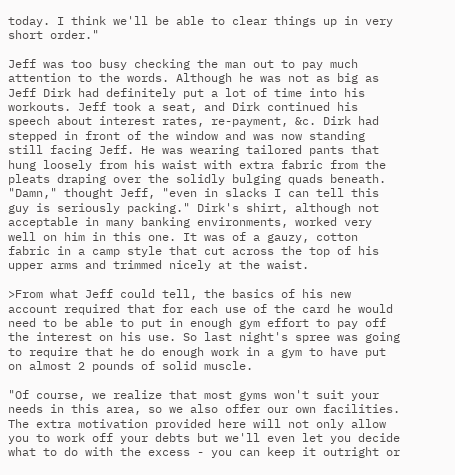today. I think we'll be able to clear things up in very short order."

Jeff was too busy checking the man out to pay much attention to the words. Although he was not as big as Jeff Dirk had definitely put a lot of time into his workouts. Jeff took a seat, and Dirk continued his speech about interest rates, re-payment, &c. Dirk had stepped in front of the window and was now standing still facing Jeff. He was wearing tailored pants that hung loosely from his waist with extra fabric from the pleats draping over the solidly bulging quads beneath. "Damn," thought Jeff, "even in slacks I can tell this guy is seriously packing." Dirk's shirt, although not acceptable in many banking environments, worked very well on him in this one. It was of a gauzy, cotton fabric in a camp style that cut across the top of his upper arms and trimmed nicely at the waist.

>From what Jeff could tell, the basics of his new account required that for each use of the card he would need to be able to put in enough gym effort to pay off the interest on his use. So last night's spree was going to require that he do enough work in a gym to have put on almost 2 pounds of solid muscle.

"Of course, we realize that most gyms won't suit your needs in this area, so we also offer our own facilities. The extra motivation provided here will not only allow you to work off your debts but we'll even let you decide what to do with the excess - you can keep it outright or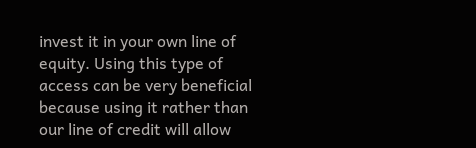invest it in your own line of equity. Using this type of access can be very beneficial because using it rather than our line of credit will allow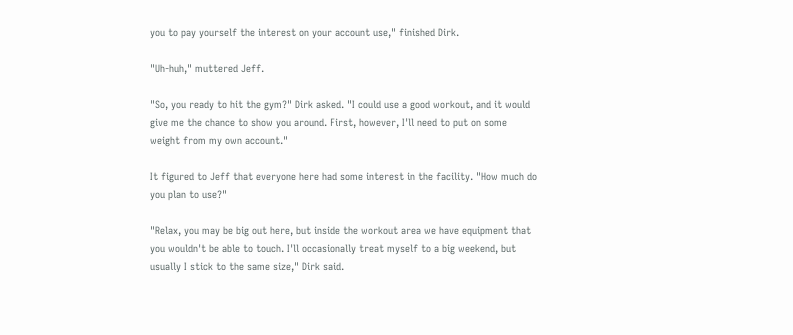you to pay yourself the interest on your account use," finished Dirk.

"Uh-huh," muttered Jeff.

"So, you ready to hit the gym?" Dirk asked. "I could use a good workout, and it would give me the chance to show you around. First, however, I'll need to put on some weight from my own account."

It figured to Jeff that everyone here had some interest in the facility. "How much do you plan to use?"

"Relax, you may be big out here, but inside the workout area we have equipment that you wouldn't be able to touch. I'll occasionally treat myself to a big weekend, but usually I stick to the same size," Dirk said.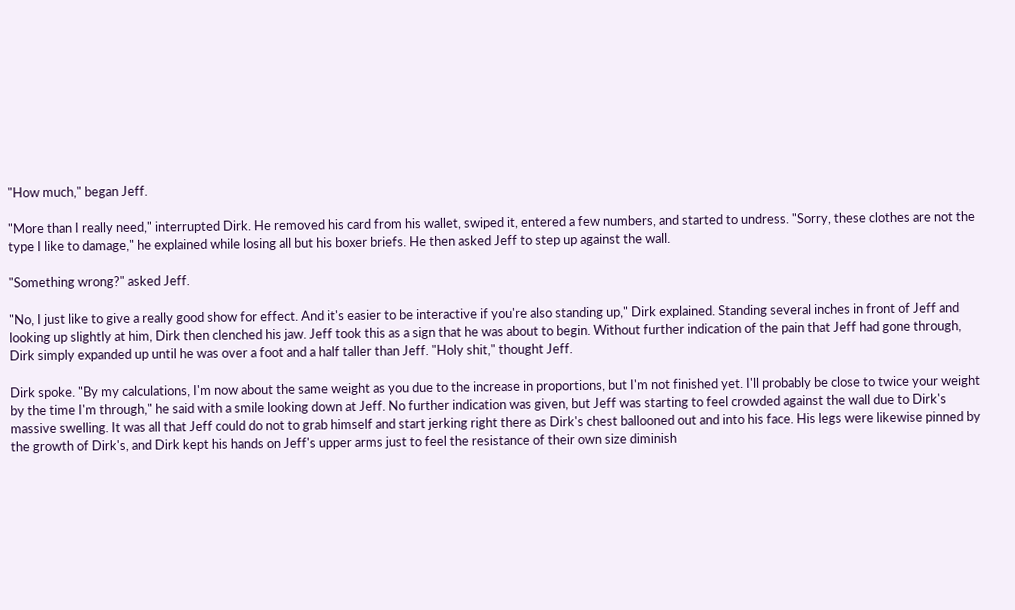"How much," began Jeff.

"More than I really need," interrupted Dirk. He removed his card from his wallet, swiped it, entered a few numbers, and started to undress. "Sorry, these clothes are not the type I like to damage," he explained while losing all but his boxer briefs. He then asked Jeff to step up against the wall.

"Something wrong?" asked Jeff.

"No, I just like to give a really good show for effect. And it's easier to be interactive if you're also standing up," Dirk explained. Standing several inches in front of Jeff and looking up slightly at him, Dirk then clenched his jaw. Jeff took this as a sign that he was about to begin. Without further indication of the pain that Jeff had gone through, Dirk simply expanded up until he was over a foot and a half taller than Jeff. "Holy shit," thought Jeff.

Dirk spoke. "By my calculations, I'm now about the same weight as you due to the increase in proportions, but I'm not finished yet. I'll probably be close to twice your weight by the time I'm through," he said with a smile looking down at Jeff. No further indication was given, but Jeff was starting to feel crowded against the wall due to Dirk's massive swelling. It was all that Jeff could do not to grab himself and start jerking right there as Dirk's chest ballooned out and into his face. His legs were likewise pinned by the growth of Dirk's, and Dirk kept his hands on Jeff's upper arms just to feel the resistance of their own size diminish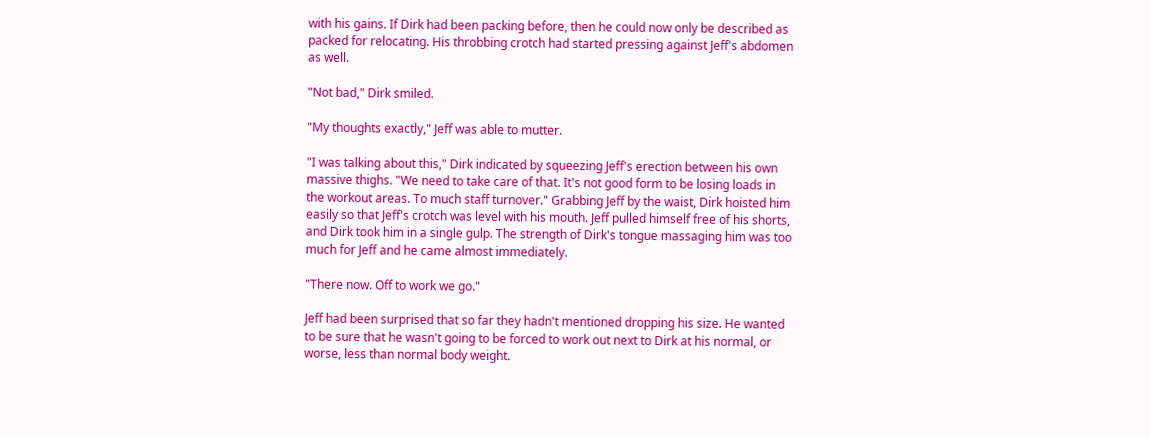with his gains. If Dirk had been packing before, then he could now only be described as packed for relocating. His throbbing crotch had started pressing against Jeff's abdomen as well.

"Not bad," Dirk smiled.

"My thoughts exactly," Jeff was able to mutter.

"I was talking about this," Dirk indicated by squeezing Jeff's erection between his own massive thighs. "We need to take care of that. It's not good form to be losing loads in the workout areas. To much staff turnover." Grabbing Jeff by the waist, Dirk hoisted him easily so that Jeff's crotch was level with his mouth. Jeff pulled himself free of his shorts, and Dirk took him in a single gulp. The strength of Dirk's tongue massaging him was too much for Jeff and he came almost immediately.

"There now. Off to work we go."

Jeff had been surprised that so far they hadn't mentioned dropping his size. He wanted to be sure that he wasn't going to be forced to work out next to Dirk at his normal, or worse, less than normal body weight.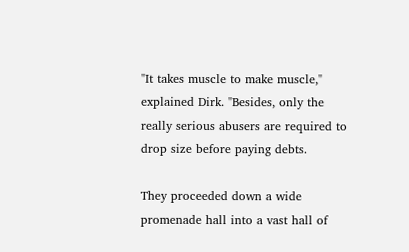"It takes muscle to make muscle," explained Dirk. "Besides, only the really serious abusers are required to drop size before paying debts.

They proceeded down a wide promenade hall into a vast hall of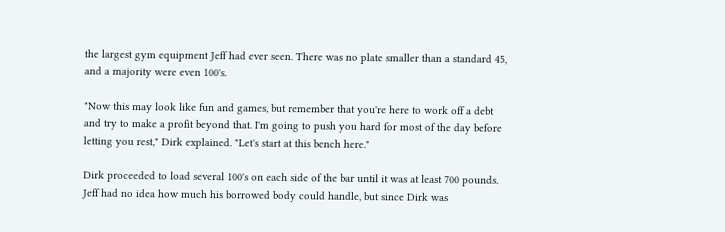the largest gym equipment Jeff had ever seen. There was no plate smaller than a standard 45, and a majority were even 100's.

"Now this may look like fun and games, but remember that you're here to work off a debt and try to make a profit beyond that. I'm going to push you hard for most of the day before letting you rest," Dirk explained. "Let's start at this bench here."

Dirk proceeded to load several 100's on each side of the bar until it was at least 700 pounds. Jeff had no idea how much his borrowed body could handle, but since Dirk was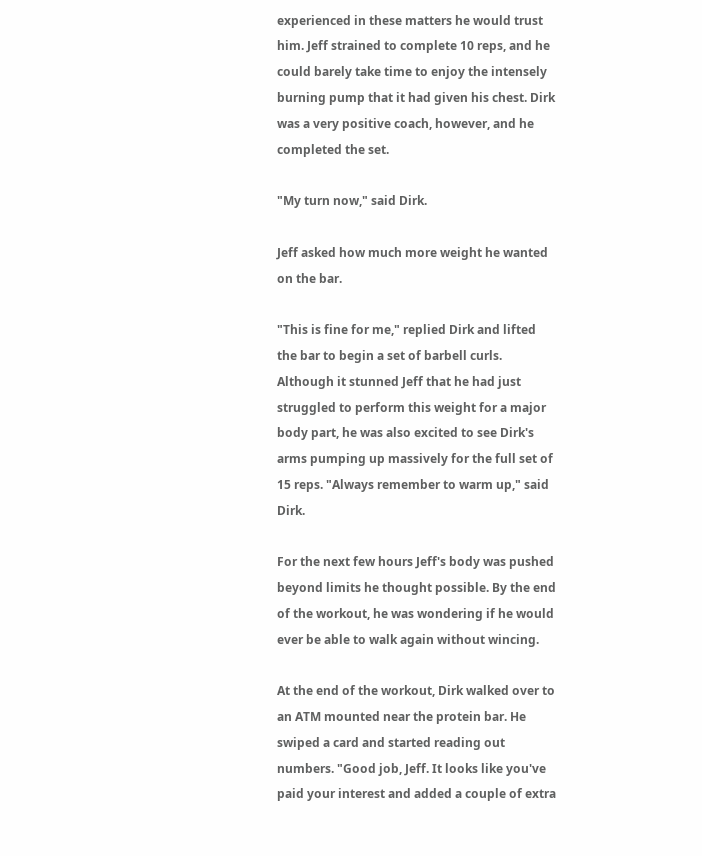experienced in these matters he would trust him. Jeff strained to complete 10 reps, and he could barely take time to enjoy the intensely burning pump that it had given his chest. Dirk was a very positive coach, however, and he completed the set.

"My turn now," said Dirk.

Jeff asked how much more weight he wanted on the bar.

"This is fine for me," replied Dirk and lifted the bar to begin a set of barbell curls. Although it stunned Jeff that he had just struggled to perform this weight for a major body part, he was also excited to see Dirk's arms pumping up massively for the full set of 15 reps. "Always remember to warm up," said Dirk.

For the next few hours Jeff's body was pushed beyond limits he thought possible. By the end of the workout, he was wondering if he would ever be able to walk again without wincing.

At the end of the workout, Dirk walked over to an ATM mounted near the protein bar. He swiped a card and started reading out numbers. "Good job, Jeff. It looks like you've paid your interest and added a couple of extra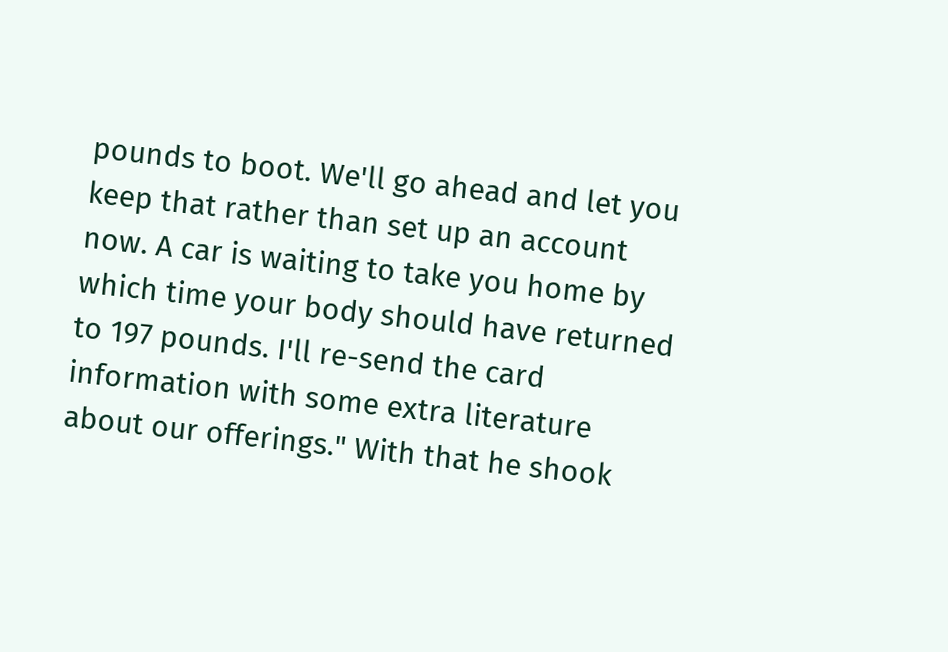pounds to boot. We'll go ahead and let you keep that rather than set up an account now. A car is waiting to take you home by which time your body should have returned to 197 pounds. I'll re-send the card information with some extra literature about our offerings." With that he shook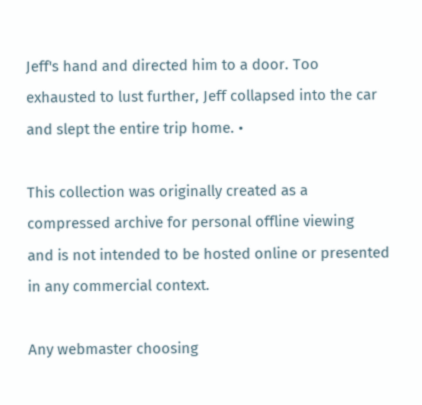Jeff's hand and directed him to a door. Too exhausted to lust further, Jeff collapsed into the car and slept the entire trip home. •

This collection was originally created as a compressed archive for personal offline viewing
and is not intended to be hosted online or presented in any commercial context.

Any webmaster choosing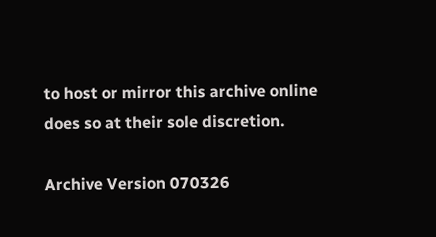to host or mirror this archive online
does so at their sole discretion.

Archive Version 070326